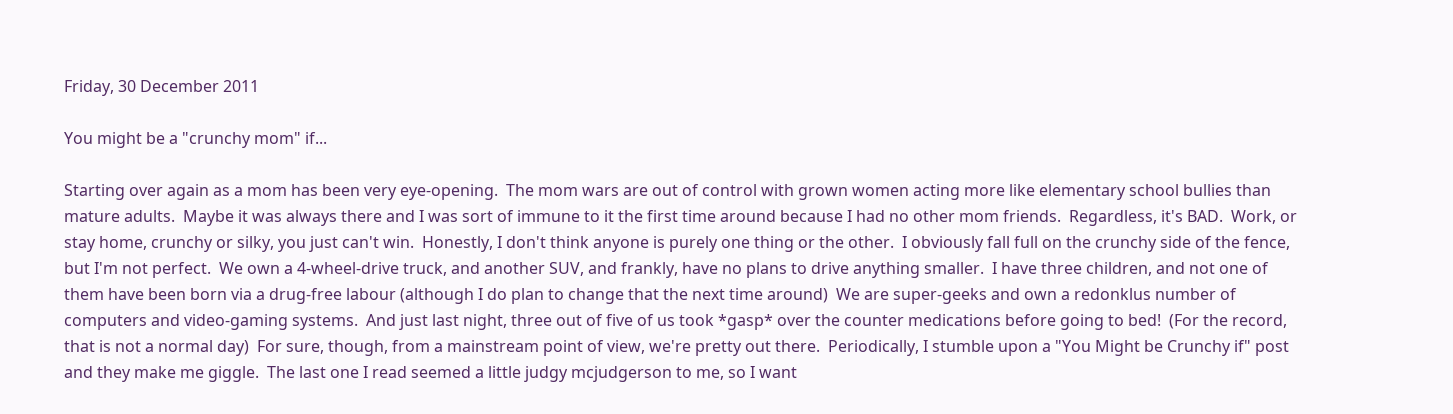Friday, 30 December 2011

You might be a "crunchy mom" if...

Starting over again as a mom has been very eye-opening.  The mom wars are out of control with grown women acting more like elementary school bullies than mature adults.  Maybe it was always there and I was sort of immune to it the first time around because I had no other mom friends.  Regardless, it's BAD.  Work, or stay home, crunchy or silky, you just can't win.  Honestly, I don't think anyone is purely one thing or the other.  I obviously fall full on the crunchy side of the fence, but I'm not perfect.  We own a 4-wheel-drive truck, and another SUV, and frankly, have no plans to drive anything smaller.  I have three children, and not one of them have been born via a drug-free labour (although I do plan to change that the next time around)  We are super-geeks and own a redonklus number of computers and video-gaming systems.  And just last night, three out of five of us took *gasp* over the counter medications before going to bed!  (For the record, that is not a normal day)  For sure, though, from a mainstream point of view, we're pretty out there.  Periodically, I stumble upon a "You Might be Crunchy if" post and they make me giggle.  The last one I read seemed a little judgy mcjudgerson to me, so I want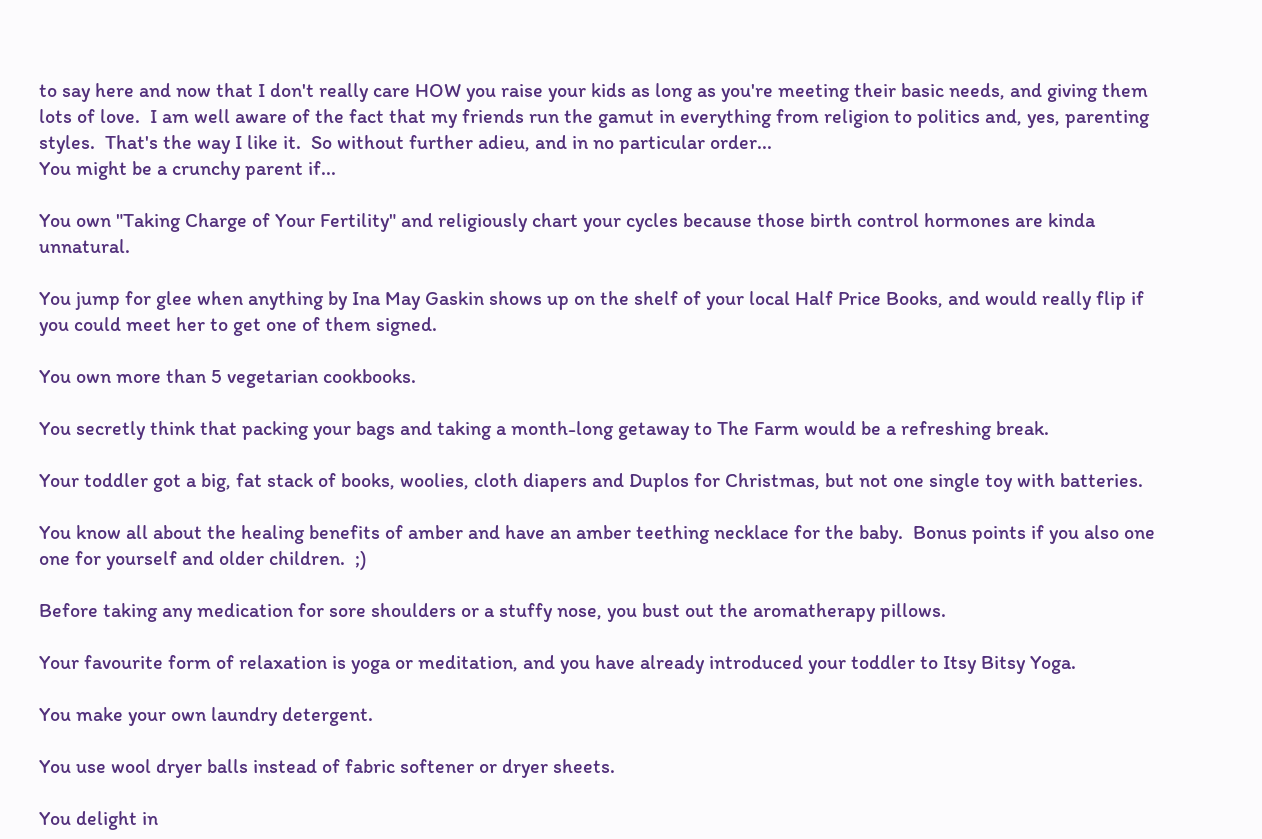to say here and now that I don't really care HOW you raise your kids as long as you're meeting their basic needs, and giving them lots of love.  I am well aware of the fact that my friends run the gamut in everything from religion to politics and, yes, parenting styles.  That's the way I like it.  So without further adieu, and in no particular order...
You might be a crunchy parent if...

You own "Taking Charge of Your Fertility" and religiously chart your cycles because those birth control hormones are kinda unnatural.

You jump for glee when anything by Ina May Gaskin shows up on the shelf of your local Half Price Books, and would really flip if you could meet her to get one of them signed.

You own more than 5 vegetarian cookbooks.

You secretly think that packing your bags and taking a month-long getaway to The Farm would be a refreshing break.

Your toddler got a big, fat stack of books, woolies, cloth diapers and Duplos for Christmas, but not one single toy with batteries.

You know all about the healing benefits of amber and have an amber teething necklace for the baby.  Bonus points if you also one one for yourself and older children.  ;)

Before taking any medication for sore shoulders or a stuffy nose, you bust out the aromatherapy pillows.

Your favourite form of relaxation is yoga or meditation, and you have already introduced your toddler to Itsy Bitsy Yoga.

You make your own laundry detergent.

You use wool dryer balls instead of fabric softener or dryer sheets.

You delight in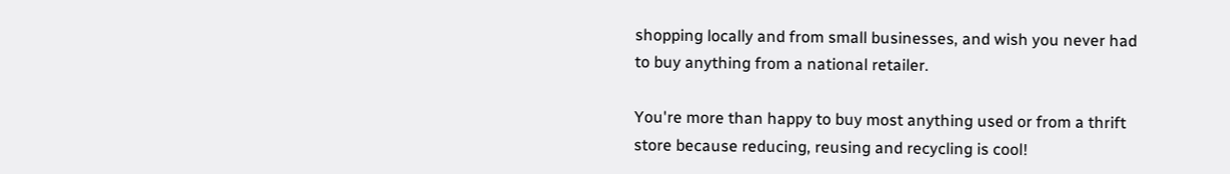shopping locally and from small businesses, and wish you never had to buy anything from a national retailer.

You're more than happy to buy most anything used or from a thrift store because reducing, reusing and recycling is cool!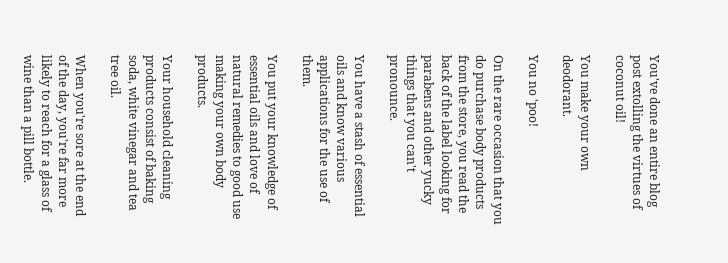You've done an entire blog post extolling the virtues of coconut oil!

You make your own deodorant.

You no 'poo!

On the rare occasion that you do purchase body products from the store, you read the back of the label looking for parabens and other yucky things that you can't pronounce.

You have a stash of essential oils and know various applications for the use of them.

You put your knowledge of essential oils and love of natural remedies to good use making your own body products.

Your household cleaning products consist of baking soda, white vinegar and tea tree oil.

When you're sore at the end of the day, you're far more likely to reach for a glass of wine than a pill bottle.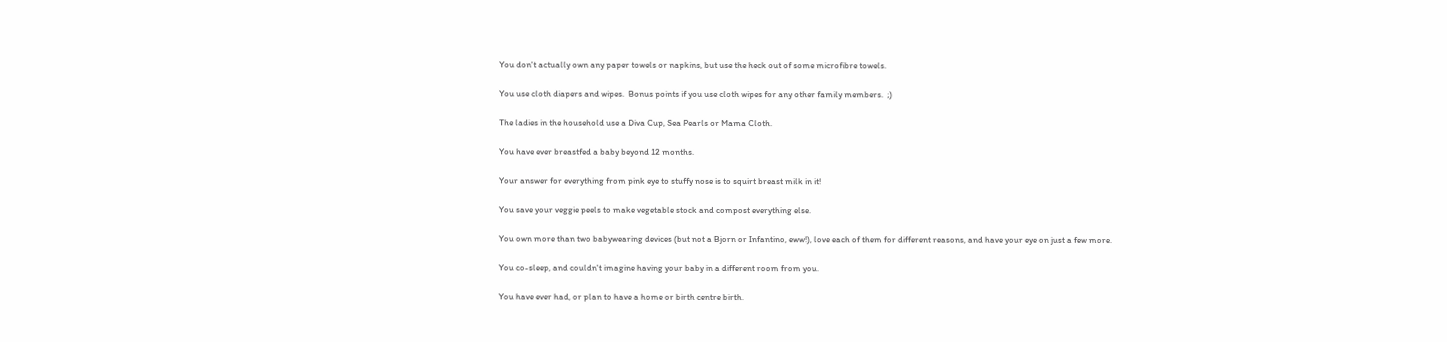You don't actually own any paper towels or napkins, but use the heck out of some microfibre towels.

You use cloth diapers and wipes.  Bonus points if you use cloth wipes for any other family members.  ;)

The ladies in the household use a Diva Cup, Sea Pearls or Mama Cloth.

You have ever breastfed a baby beyond 12 months.

Your answer for everything from pink eye to stuffy nose is to squirt breast milk in it!

You save your veggie peels to make vegetable stock and compost everything else.

You own more than two babywearing devices (but not a Bjorn or Infantino, eww!), love each of them for different reasons, and have your eye on just a few more.

You co-sleep, and couldn't imagine having your baby in a different room from you.

You have ever had, or plan to have a home or birth centre birth.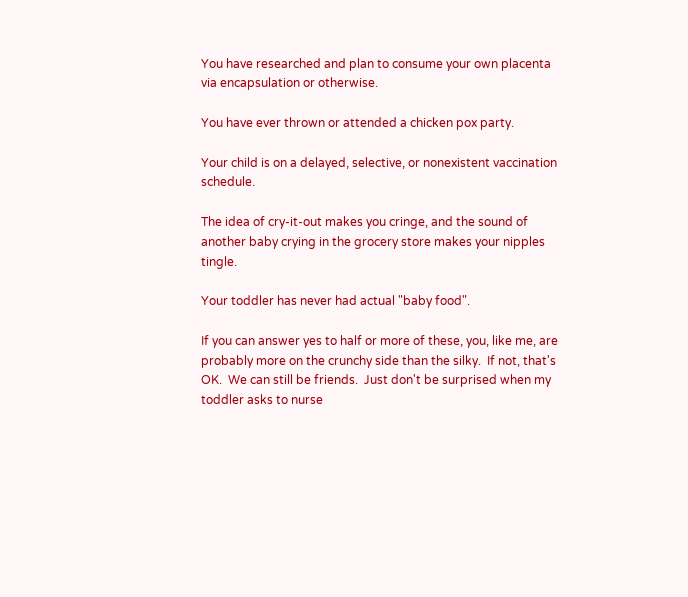You have researched and plan to consume your own placenta via encapsulation or otherwise.

You have ever thrown or attended a chicken pox party.

Your child is on a delayed, selective, or nonexistent vaccination schedule.

The idea of cry-it-out makes you cringe, and the sound of another baby crying in the grocery store makes your nipples tingle.

Your toddler has never had actual "baby food".

If you can answer yes to half or more of these, you, like me, are probably more on the crunchy side than the silky.  If not, that's OK.  We can still be friends.  Just don't be surprised when my toddler asks to nurse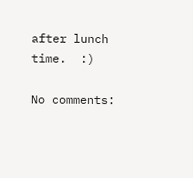after lunch time.  :)

No comments: